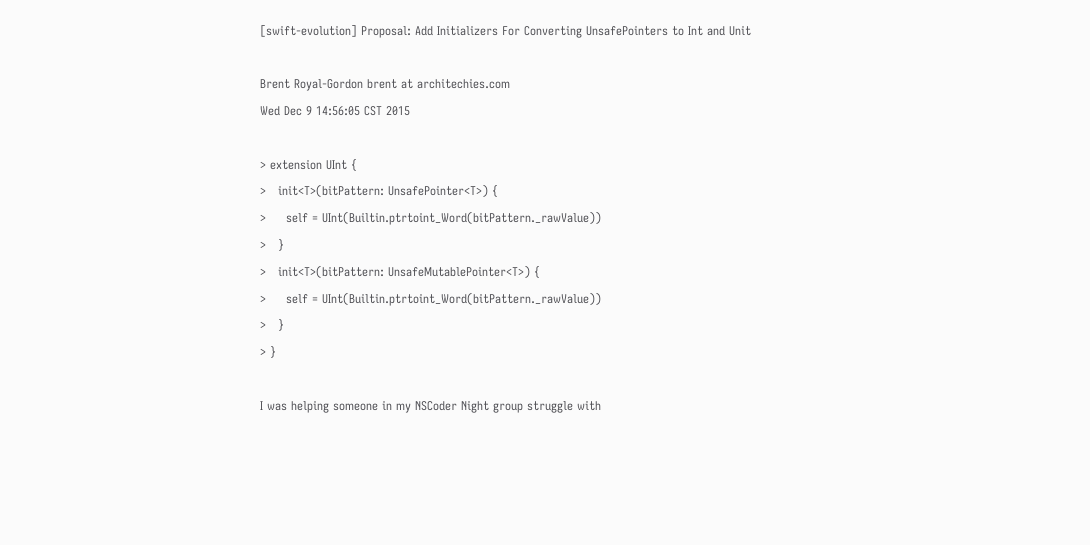[swift-evolution] Proposal: Add Initializers For Converting UnsafePointers to Int and Unit

Brent Royal-Gordon brent at architechies.com
Wed Dec 9 14:56:05 CST 2015

> extension UInt {
>   init<T>(bitPattern: UnsafePointer<T>) {
>     self = UInt(Builtin.ptrtoint_Word(bitPattern._rawValue))
>   }
>   init<T>(bitPattern: UnsafeMutablePointer<T>) {
>     self = UInt(Builtin.ptrtoint_Word(bitPattern._rawValue))
>   }
> }

I was helping someone in my NSCoder Night group struggle with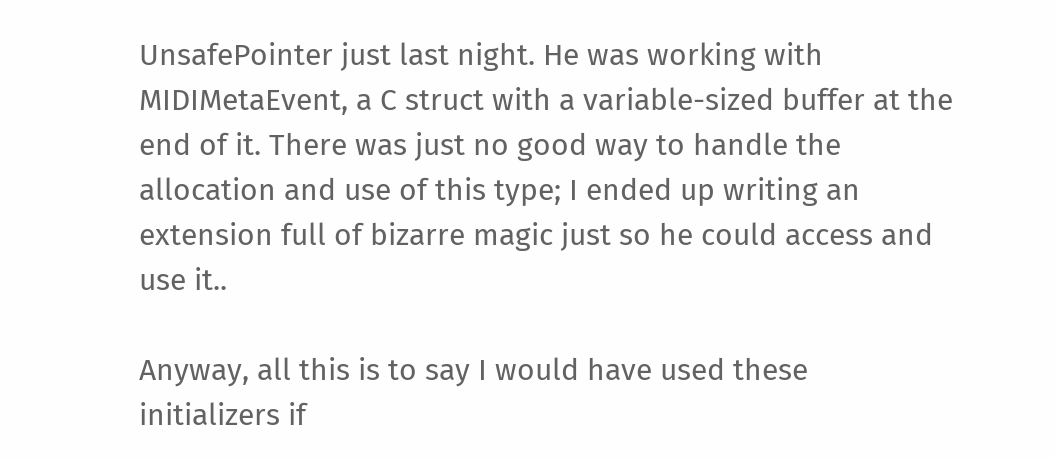UnsafePointer just last night. He was working with MIDIMetaEvent, a C struct with a variable-sized buffer at the end of it. There was just no good way to handle the allocation and use of this type; I ended up writing an extension full of bizarre magic just so he could access and use it..

Anyway, all this is to say I would have used these initializers if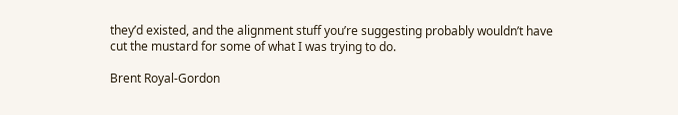they’d existed, and the alignment stuff you’re suggesting probably wouldn’t have cut the mustard for some of what I was trying to do.

Brent Royal-Gordon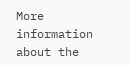More information about the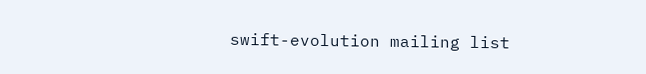swift-evolution mailing list